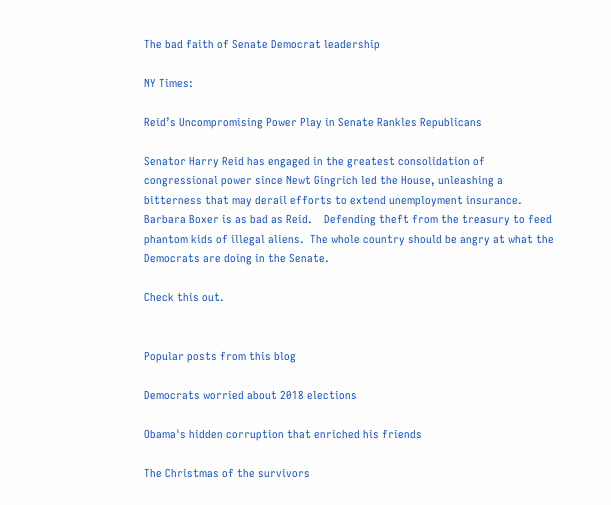The bad faith of Senate Democrat leadership

NY Times:

Reid’s Uncompromising Power Play in Senate Rankles Republicans

Senator Harry Reid has engaged in the greatest consolidation of congressional power since Newt Gingrich led the House, unleashing a bitterness that may derail efforts to extend unemployment insurance.
Barbara Boxer is as bad as Reid.    Defending theft from the treasury to feed phantom kids of illegal aliens.  The whole country should be angry at what the Democrats are doing in the Senate.

Check this out.


Popular posts from this blog

Democrats worried about 2018 elections

Obama's hidden corruption that enriched his friends

The Christmas of the survivors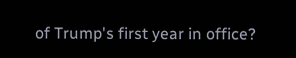of Trump's first year in office?